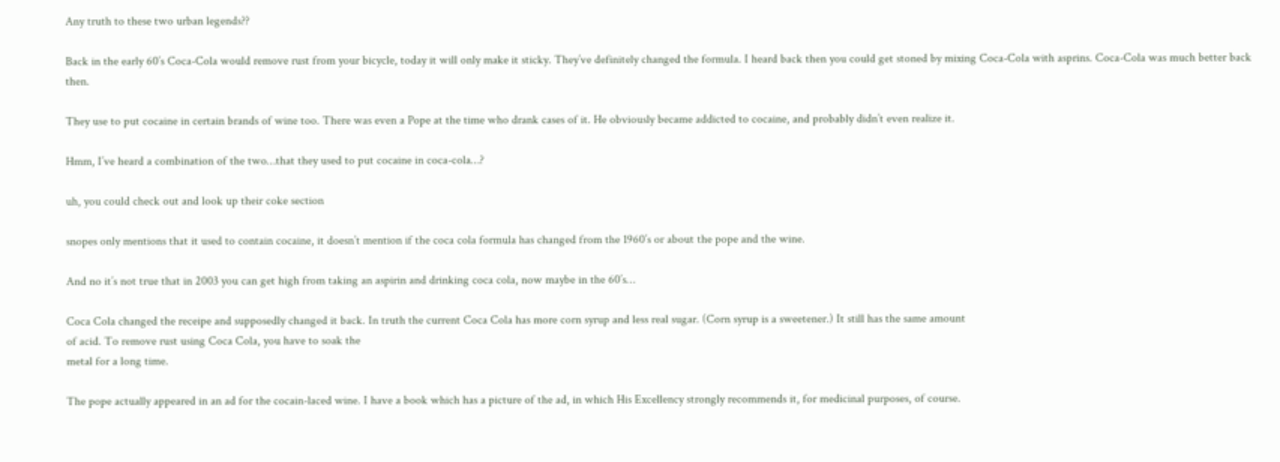Any truth to these two urban legends??

Back in the early 60’s Coca-Cola would remove rust from your bicycle, today it will only make it sticky. They’ve definitely changed the formula. I heard back then you could get stoned by mixing Coca-Cola with asprins. Coca-Cola was much better back then.

They use to put cocaine in certain brands of wine too. There was even a Pope at the time who drank cases of it. He obviously became addicted to cocaine, and probably didn’t even realize it.

Hmm, I’ve heard a combination of the two…that they used to put cocaine in coca-cola…?

uh, you could check out and look up their coke section

snopes only mentions that it used to contain cocaine, it doesn’t mention if the coca cola formula has changed from the 1960’s or about the pope and the wine.

And no it’s not true that in 2003 you can get high from taking an aspirin and drinking coca cola, now maybe in the 60’s…

Coca Cola changed the receipe and supposedly changed it back. In truth the current Coca Cola has more corn syrup and less real sugar. (Corn syrup is a sweetener.) It still has the same amount
of acid. To remove rust using Coca Cola, you have to soak the
metal for a long time.

The pope actually appeared in an ad for the cocain-laced wine. I have a book which has a picture of the ad, in which His Excellency strongly recommends it, for medicinal purposes, of course.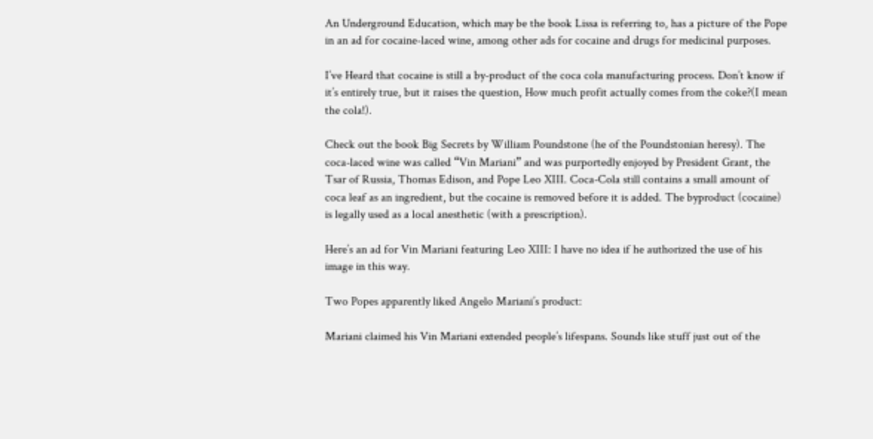An Underground Education, which may be the book Lissa is referring to, has a picture of the Pope in an ad for cocaine-laced wine, among other ads for cocaine and drugs for medicinal purposes.

I’ve Heard that cocaine is still a by-product of the coca cola manufacturing process. Don’t know if it’s entirely true, but it raises the question, How much profit actually comes from the coke?(I mean the cola!).

Check out the book Big Secrets by William Poundstone (he of the Poundstonian heresy). The coca-laced wine was called “Vin Mariani” and was purportedly enjoyed by President Grant, the Tsar of Russia, Thomas Edison, and Pope Leo XIII. Coca-Cola still contains a small amount of coca leaf as an ingredient, but the cocaine is removed before it is added. The byproduct (cocaine) is legally used as a local anesthetic (with a prescription).

Here’s an ad for Vin Mariani featuring Leo XIII: I have no idea if he authorized the use of his image in this way.

Two Popes apparently liked Angelo Mariani’s product:

Mariani claimed his Vin Mariani extended people’s lifespans. Sounds like stuff just out of the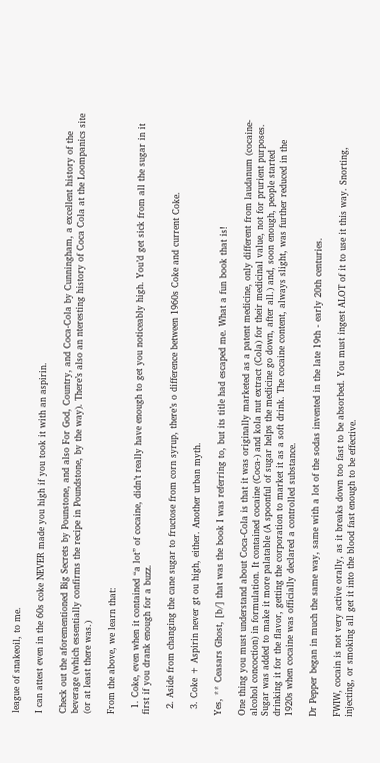league of snakeoil, to me.

I can attest even in the 60s coke NEVER made you high if you took it with an aspirin.

Check out the aforementioned Big Secrets by Pounstone, and also For God, Country, and Coca-Cola by Cunningham, a excellent history of the beverage (which essentially confirms the recipe in Poundstone, by the way). There’s also an nteresting history of Coca Cola at the Loompanics site (or at least there was.)

From the above, we learn that:

  1. Coke, even when it contained “a lot” of cocaine, didn’t really have enough to get you noticeably high. You’d get sick from all the sugar in it first if you drank enough for a buzz.

  2. Aside from changing the cane sugar to fructose from corn syrup, there’s o difference between 1960s Coke and current Coke.

  3. Coke + Aspirin never gt ou high, either. Another urban myth.

Yes, ** Ceasars Ghost, [b/] that was the book I was referring to, but its title had escaped me. What a fun book that is!

One thing you must understand about Coca-Cola is that it was originally marketed as a patent medicine, only different from laudanum (cocaine-alcohol concoction) in formulation. It contained cocaine (Coca-) and kola nut extract (Cola) for their medicinal value, not for prurient purposes. Sugar was added to make it more palatable (A spoonful of sugar helps the medicine go down, after all.) and, soon enough, people started drinking it for the flavor, getting the corporation to market it as a soft drink. The cocaine content, always slight, was further reduced in the 1920s when cocaine was officially declared a controlled substance.

Dr Pepper began in much the same way, same with a lot of the sodas invented in the late 19th - early 20th centuries.

FWIW, cocain is not very active orally, as it breaks down too fast to be absorbed. You must ingest ALOT of it to use it this way. Snorting, injecting, or smoking all get it into the blood fast enough to be effective.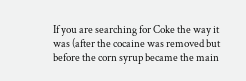If you are searching for Coke the way it was (after the cocaine was removed but before the corn syrup became the main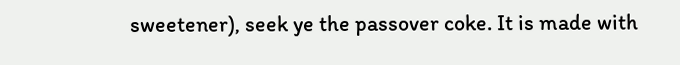sweetener), seek ye the passover coke. It is made with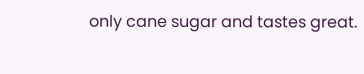only cane sugar and tastes great.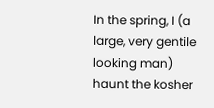In the spring, I (a large, very gentile looking man) haunt the kosher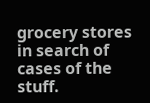grocery stores in search of cases of the stuff.